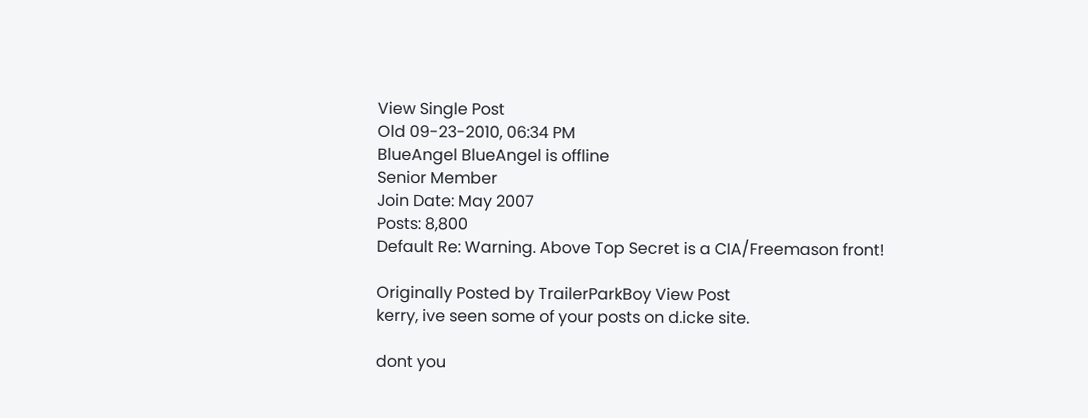View Single Post
Old 09-23-2010, 06:34 PM
BlueAngel BlueAngel is offline
Senior Member
Join Date: May 2007
Posts: 8,800
Default Re: Warning. Above Top Secret is a CIA/Freemason front!

Originally Posted by TrailerParkBoy View Post
kerry, ive seen some of your posts on d.icke site.

dont you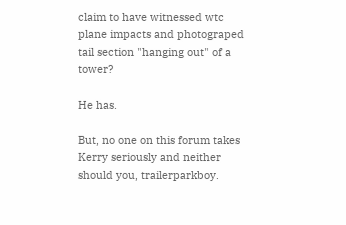claim to have witnessed wtc plane impacts and photograped tail section "hanging out" of a tower?

He has.

But, no one on this forum takes Kerry seriously and neither should you, trailerparkboy.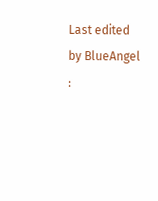Last edited by BlueAngel :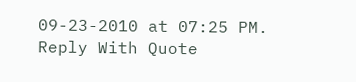09-23-2010 at 07:25 PM.
Reply With Quote